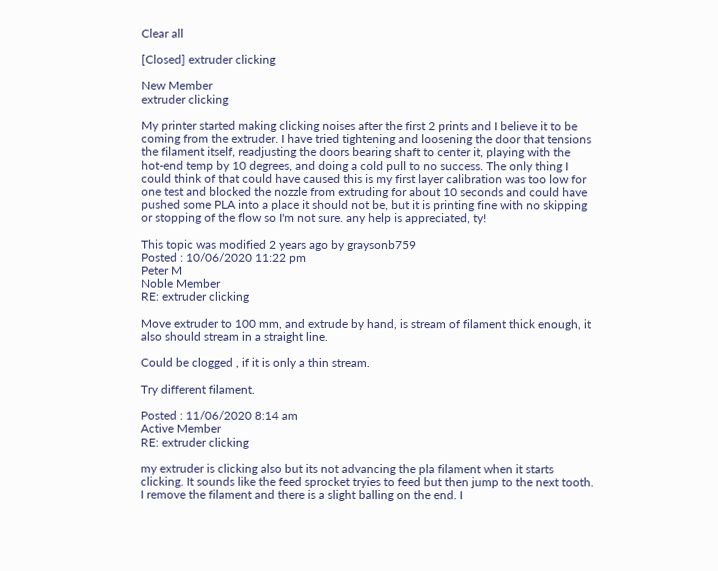Clear all

[Closed] extruder clicking

New Member
extruder clicking

My printer started making clicking noises after the first 2 prints and I believe it to be coming from the extruder. I have tried tightening and loosening the door that tensions the filament itself, readjusting the doors bearing shaft to center it, playing with the hot-end temp by 10 degrees, and doing a cold pull to no success. The only thing I could think of that could have caused this is my first layer calibration was too low for one test and blocked the nozzle from extruding for about 10 seconds and could have pushed some PLA into a place it should not be, but it is printing fine with no skipping or stopping of the flow so I'm not sure. any help is appreciated, ty!

This topic was modified 2 years ago by graysonb759
Posted : 10/06/2020 11:22 pm
Peter M
Noble Member
RE: extruder clicking

Move extruder to 100 mm, and extrude by hand, is stream of filament thick enough, it also should stream in a straight line.

Could be clogged , if it is only a thin stream.

Try different filament.

Posted : 11/06/2020 8:14 am
Active Member
RE: extruder clicking

my extruder is clicking also but its not advancing the pla filament when it starts clicking. It sounds like the feed sprocket tryies to feed but then jump to the next tooth. I remove the filament and there is a slight balling on the end. I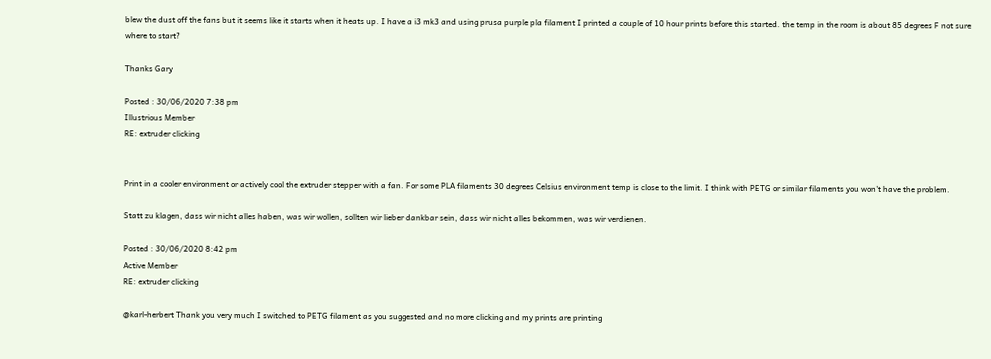blew the dust off the fans but it seems like it starts when it heats up. I have a i3 mk3 and using prusa purple pla filament I printed a couple of 10 hour prints before this started. the temp in the room is about 85 degrees F not sure where to start?

Thanks Gary

Posted : 30/06/2020 7:38 pm
Illustrious Member
RE: extruder clicking


Print in a cooler environment or actively cool the extruder stepper with a fan. For some PLA filaments 30 degrees Celsius environment temp is close to the limit. I think with PETG or similar filaments you won't have the problem.

Statt zu klagen, dass wir nicht alles haben, was wir wollen, sollten wir lieber dankbar sein, dass wir nicht alles bekommen, was wir verdienen.

Posted : 30/06/2020 8:42 pm
Active Member
RE: extruder clicking

@karl-herbert Thank you very much I switched to PETG filament as you suggested and no more clicking and my prints are printing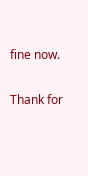fine now.

Thank for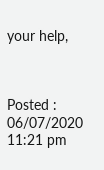your help,



Posted : 06/07/2020 11:21 pm